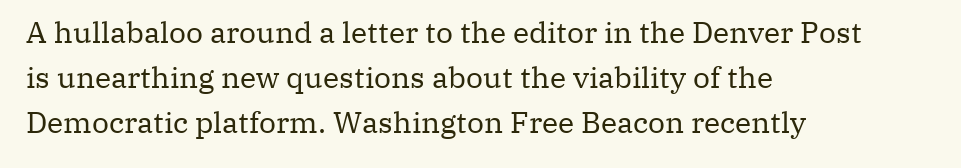A hullabaloo around a letter to the editor in the Denver Post is unearthing new questions about the viability of the Democratic platform. Washington Free Beacon recently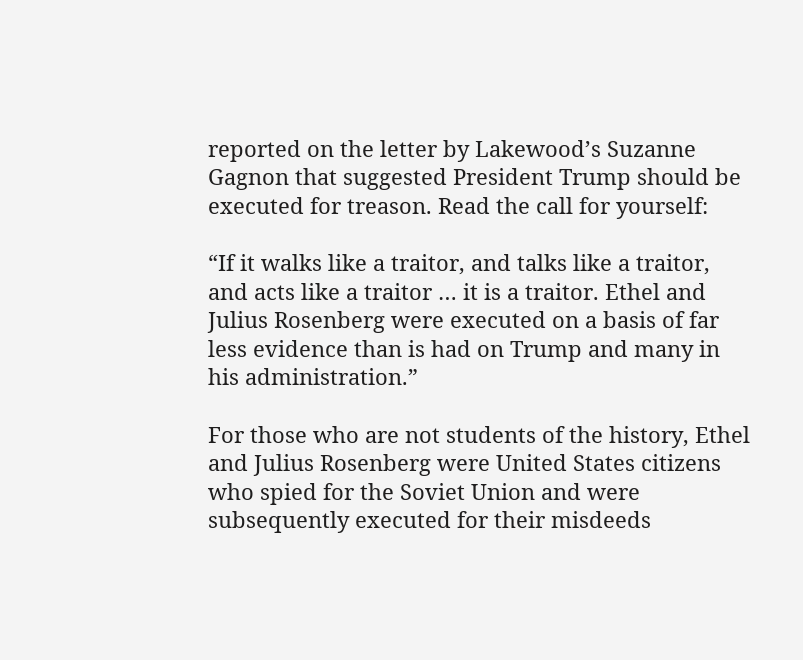reported on the letter by Lakewood’s Suzanne Gagnon that suggested President Trump should be executed for treason. Read the call for yourself:

“If it walks like a traitor, and talks like a traitor, and acts like a traitor … it is a traitor. Ethel and Julius Rosenberg were executed on a basis of far less evidence than is had on Trump and many in his administration.”

For those who are not students of the history, Ethel and Julius Rosenberg were United States citizens who spied for the Soviet Union and were subsequently executed for their misdeeds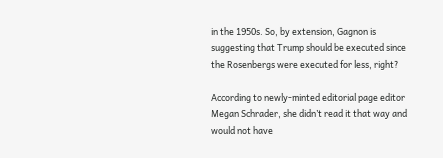in the 1950s. So, by extension, Gagnon is suggesting that Trump should be executed since the Rosenbergs were executed for less, right?

According to newly-minted editorial page editor Megan Schrader, she didn’t read it that way and would not have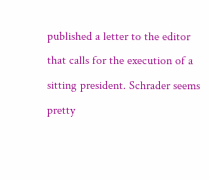published a letter to the editor that calls for the execution of a sitting president. Schrader seems pretty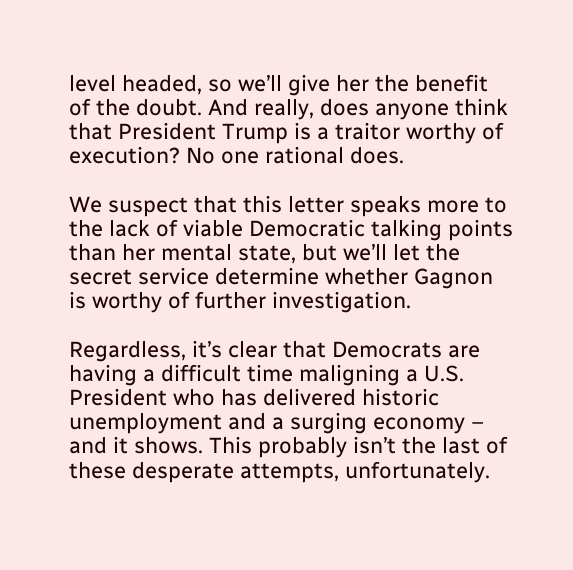level headed, so we’ll give her the benefit of the doubt. And really, does anyone think that President Trump is a traitor worthy of execution? No one rational does.

We suspect that this letter speaks more to the lack of viable Democratic talking points than her mental state, but we’ll let the secret service determine whether Gagnon is worthy of further investigation.

Regardless, it’s clear that Democrats are having a difficult time maligning a U.S. President who has delivered historic unemployment and a surging economy – and it shows. This probably isn’t the last of these desperate attempts, unfortunately.